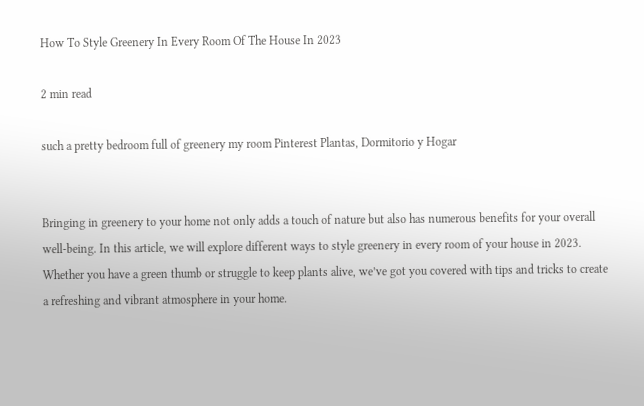How To Style Greenery In Every Room Of The House In 2023

2 min read

such a pretty bedroom full of greenery my room Pinterest Plantas, Dormitorio y Hogar


Bringing in greenery to your home not only adds a touch of nature but also has numerous benefits for your overall well-being. In this article, we will explore different ways to style greenery in every room of your house in 2023. Whether you have a green thumb or struggle to keep plants alive, we’ve got you covered with tips and tricks to create a refreshing and vibrant atmosphere in your home.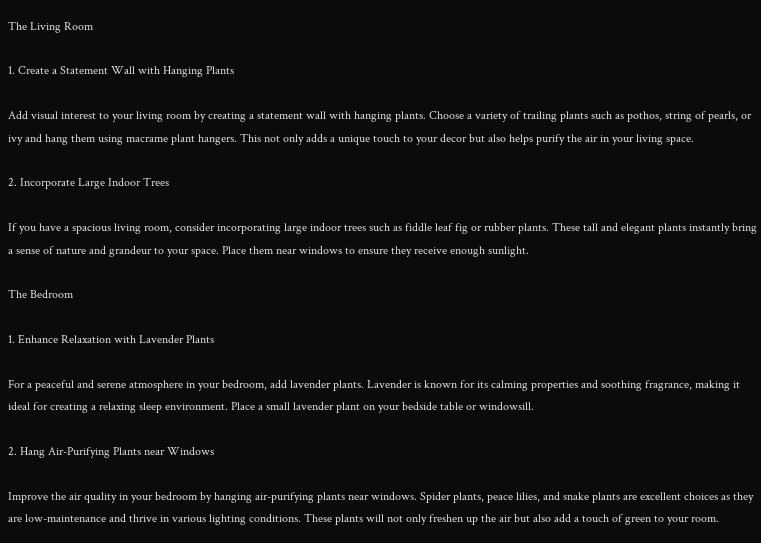The Living Room

1. Create a Statement Wall with Hanging Plants

Add visual interest to your living room by creating a statement wall with hanging plants. Choose a variety of trailing plants such as pothos, string of pearls, or ivy and hang them using macrame plant hangers. This not only adds a unique touch to your decor but also helps purify the air in your living space.

2. Incorporate Large Indoor Trees

If you have a spacious living room, consider incorporating large indoor trees such as fiddle leaf fig or rubber plants. These tall and elegant plants instantly bring a sense of nature and grandeur to your space. Place them near windows to ensure they receive enough sunlight.

The Bedroom

1. Enhance Relaxation with Lavender Plants

For a peaceful and serene atmosphere in your bedroom, add lavender plants. Lavender is known for its calming properties and soothing fragrance, making it ideal for creating a relaxing sleep environment. Place a small lavender plant on your bedside table or windowsill.

2. Hang Air-Purifying Plants near Windows

Improve the air quality in your bedroom by hanging air-purifying plants near windows. Spider plants, peace lilies, and snake plants are excellent choices as they are low-maintenance and thrive in various lighting conditions. These plants will not only freshen up the air but also add a touch of green to your room.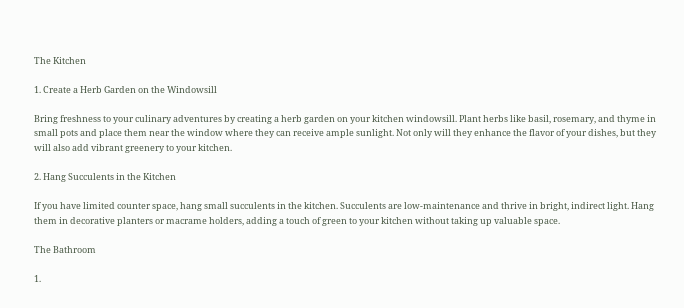The Kitchen

1. Create a Herb Garden on the Windowsill

Bring freshness to your culinary adventures by creating a herb garden on your kitchen windowsill. Plant herbs like basil, rosemary, and thyme in small pots and place them near the window where they can receive ample sunlight. Not only will they enhance the flavor of your dishes, but they will also add vibrant greenery to your kitchen.

2. Hang Succulents in the Kitchen

If you have limited counter space, hang small succulents in the kitchen. Succulents are low-maintenance and thrive in bright, indirect light. Hang them in decorative planters or macrame holders, adding a touch of green to your kitchen without taking up valuable space.

The Bathroom

1.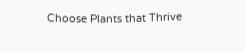Choose Plants that Thrive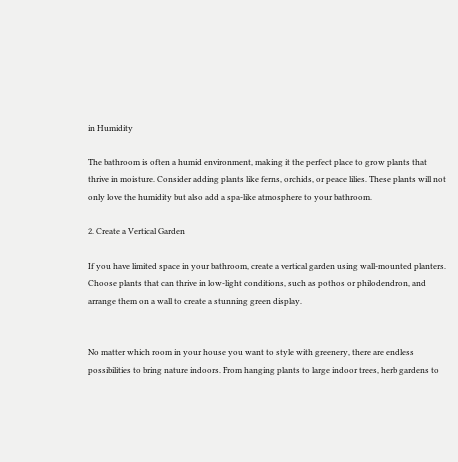in Humidity

The bathroom is often a humid environment, making it the perfect place to grow plants that thrive in moisture. Consider adding plants like ferns, orchids, or peace lilies. These plants will not only love the humidity but also add a spa-like atmosphere to your bathroom.

2. Create a Vertical Garden

If you have limited space in your bathroom, create a vertical garden using wall-mounted planters. Choose plants that can thrive in low-light conditions, such as pothos or philodendron, and arrange them on a wall to create a stunning green display.


No matter which room in your house you want to style with greenery, there are endless possibilities to bring nature indoors. From hanging plants to large indoor trees, herb gardens to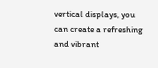vertical displays, you can create a refreshing and vibrant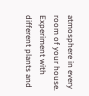atmosphere in every room of your house. Experiment with different plants and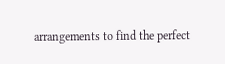arrangements to find the perfect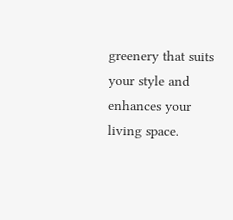greenery that suits your style and enhances your living space.